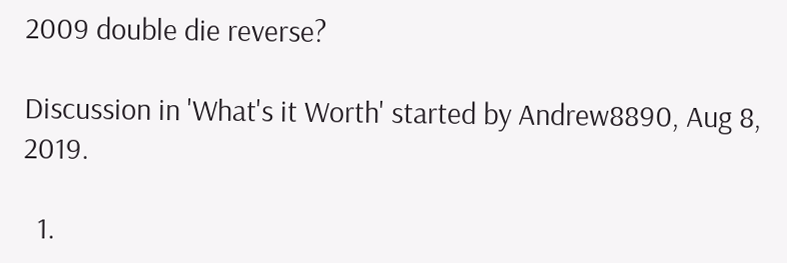2009 double die reverse?

Discussion in 'What's it Worth' started by Andrew8890, Aug 8, 2019.

  1.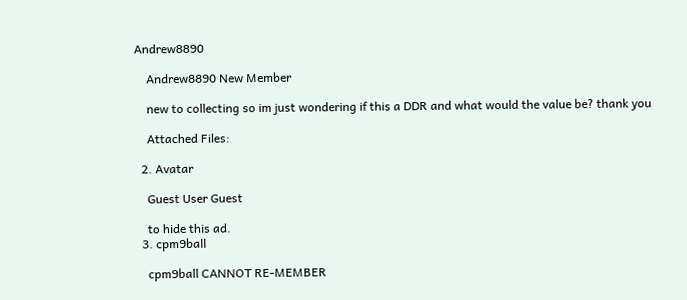Andrew8890

    Andrew8890 New Member

    new to collecting so im just wondering if this a DDR and what would the value be? thank you

    Attached Files:

  2. Avatar

    Guest User Guest

    to hide this ad.
  3. cpm9ball

    cpm9ball CANNOT RE-MEMBER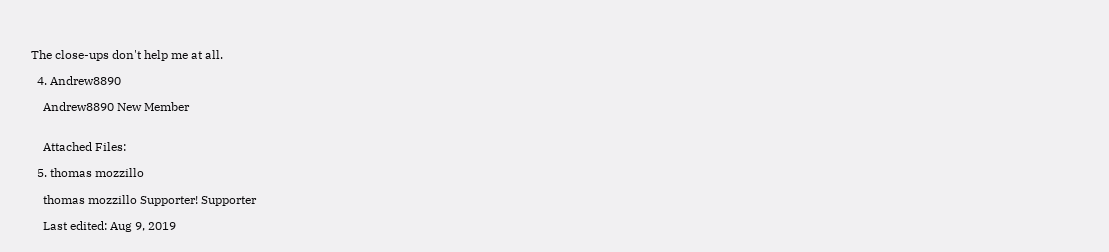The close-ups don't help me at all.

  4. Andrew8890

    Andrew8890 New Member


    Attached Files:

  5. thomas mozzillo

    thomas mozzillo Supporter! Supporter

    Last edited: Aug 9, 2019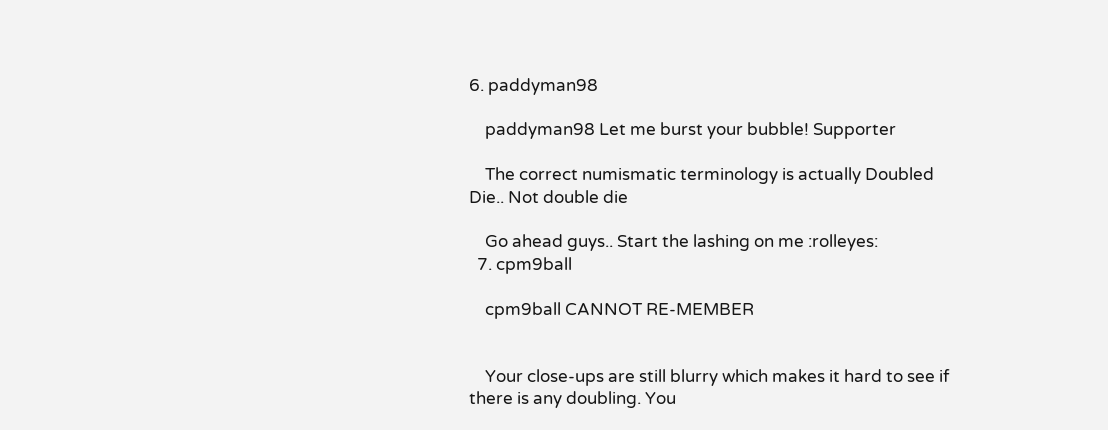6. paddyman98

    paddyman98 Let me burst your bubble! Supporter

    The correct numismatic terminology is actually Doubled Die.. Not double die

    Go ahead guys.. Start the lashing on me :rolleyes:
  7. cpm9ball

    cpm9ball CANNOT RE-MEMBER


    Your close-ups are still blurry which makes it hard to see if there is any doubling. You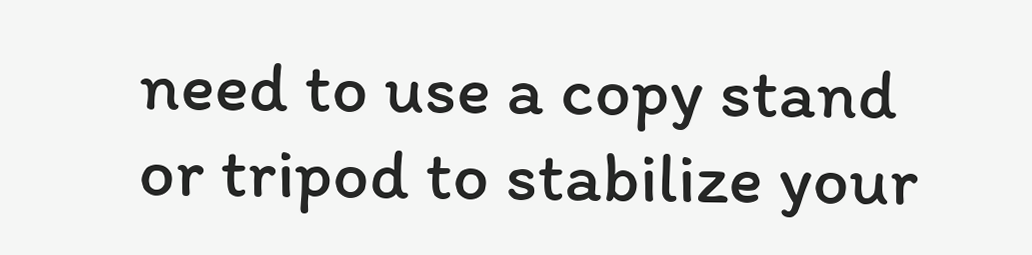need to use a copy stand or tripod to stabilize your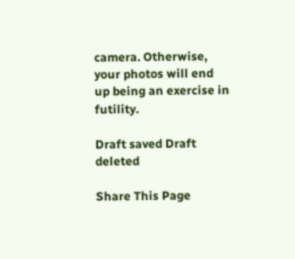camera. Otherwise, your photos will end up being an exercise in futility.

Draft saved Draft deleted

Share This Page